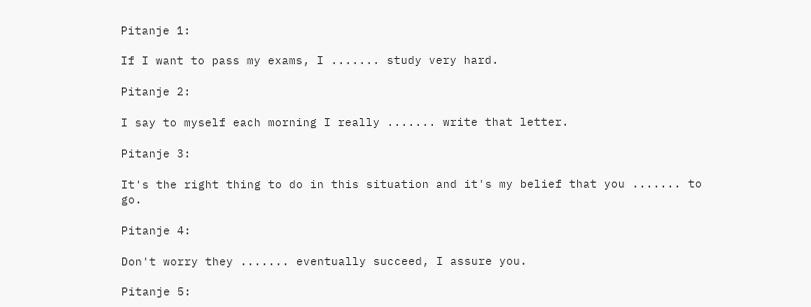Pitanje 1:

If I want to pass my exams, I ....... study very hard.

Pitanje 2:

I say to myself each morning I really ....... write that letter.

Pitanje 3:

It's the right thing to do in this situation and it's my belief that you ....... to go.

Pitanje 4:

Don't worry they ....... eventually succeed, I assure you.

Pitanje 5: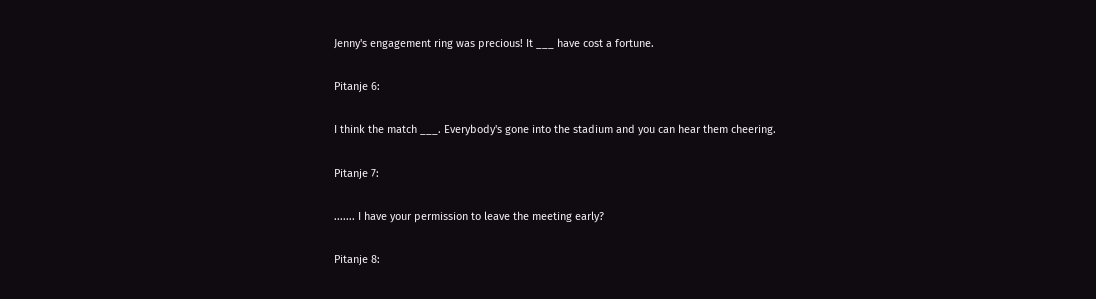Jenny's engagement ring was precious! It ___ have cost a fortune.

Pitanje 6:

I think the match ___. Everybody's gone into the stadium and you can hear them cheering.

Pitanje 7:

....... I have your permission to leave the meeting early?

Pitanje 8: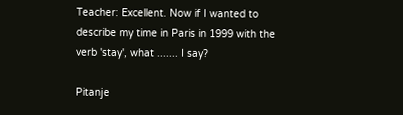Teacher: Excellent. Now if I wanted to describe my time in Paris in 1999 with the verb 'stay', what ....... I say?

Pitanje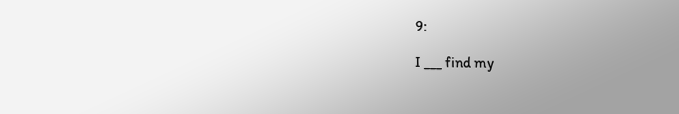9:

I ___ find my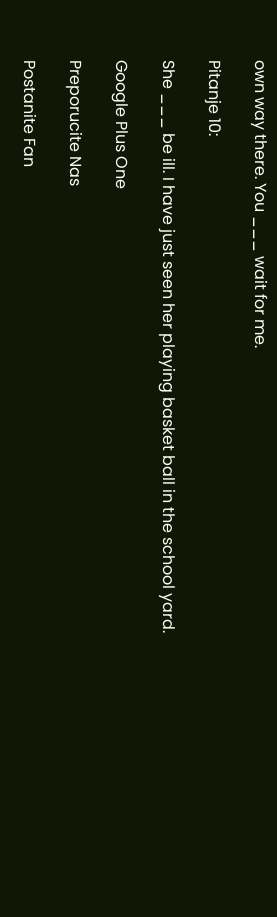own way there. You ___ wait for me.

Pitanje 10:

She ___ be ill. I have just seen her playing basket ball in the school yard.

Google Plus One

Preporucite Nas

Postanite Fan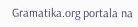Gramatika.org portala na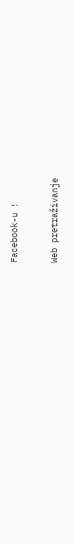Facebook-u !

Web pretraživanje